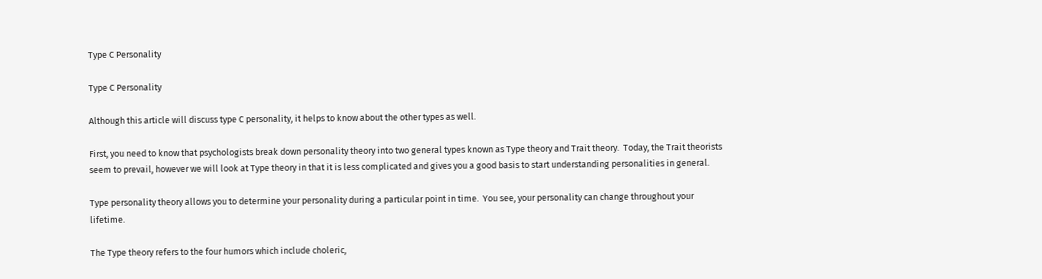Type C Personality

Type C Personality

Although this article will discuss type C personality, it helps to know about the other types as well.

First, you need to know that psychologists break down personality theory into two general types known as Type theory and Trait theory.  Today, the Trait theorists seem to prevail, however we will look at Type theory in that it is less complicated and gives you a good basis to start understanding personalities in general.

Type personality theory allows you to determine your personality during a particular point in time.  You see, your personality can change throughout your lifetime.

The Type theory refers to the four humors which include choleric,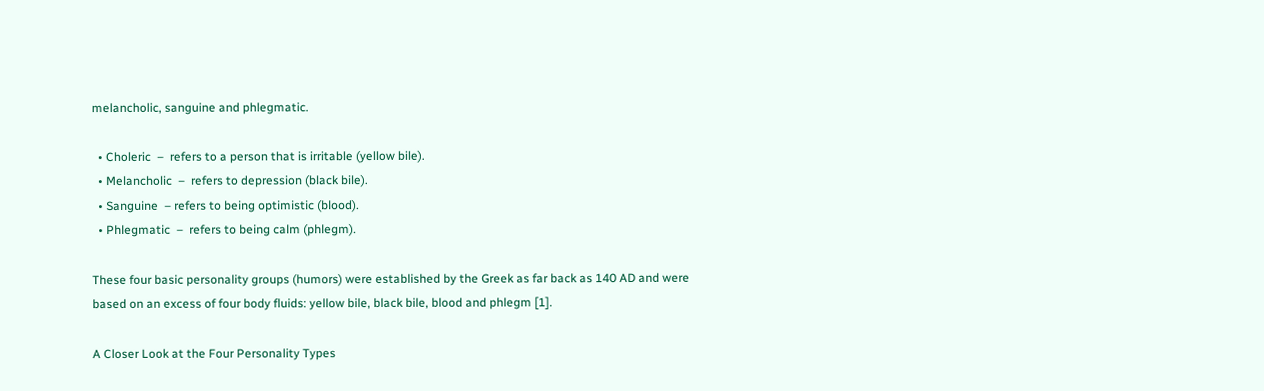melancholic, sanguine and phlegmatic.

  • Choleric  –  refers to a person that is irritable (yellow bile).
  • Melancholic  –  refers to depression (black bile).
  • Sanguine  – refers to being optimistic (blood).
  • Phlegmatic  –  refers to being calm (phlegm).

These four basic personality groups (humors) were established by the Greek as far back as 140 AD and were based on an excess of four body fluids: yellow bile, black bile, blood and phlegm [1].

A Closer Look at the Four Personality Types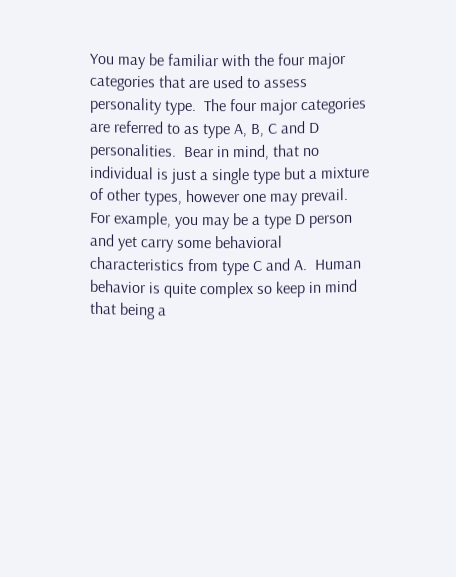You may be familiar with the four major categories that are used to assess personality type.  The four major categories are referred to as type A, B, C and D personalities.  Bear in mind, that no individual is just a single type but a mixture of other types, however one may prevail.  For example, you may be a type D person and yet carry some behavioral characteristics from type C and A.  Human behavior is quite complex so keep in mind that being a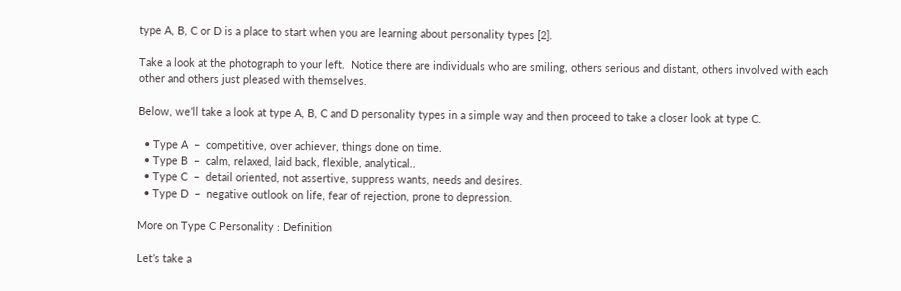type A, B, C or D is a place to start when you are learning about personality types [2].

Take a look at the photograph to your left.  Notice there are individuals who are smiling, others serious and distant, others involved with each other and others just pleased with themselves.

Below, we’ll take a look at type A, B, C and D personality types in a simple way and then proceed to take a closer look at type C.

  • Type A  –  competitive, over achiever, things done on time.
  • Type B  –  calm, relaxed, laid back, flexible, analytical..
  • Type C  –  detail oriented, not assertive, suppress wants, needs and desires.
  • Type D  –  negative outlook on life, fear of rejection, prone to depression.

More on Type C Personality : Definition

Let’s take a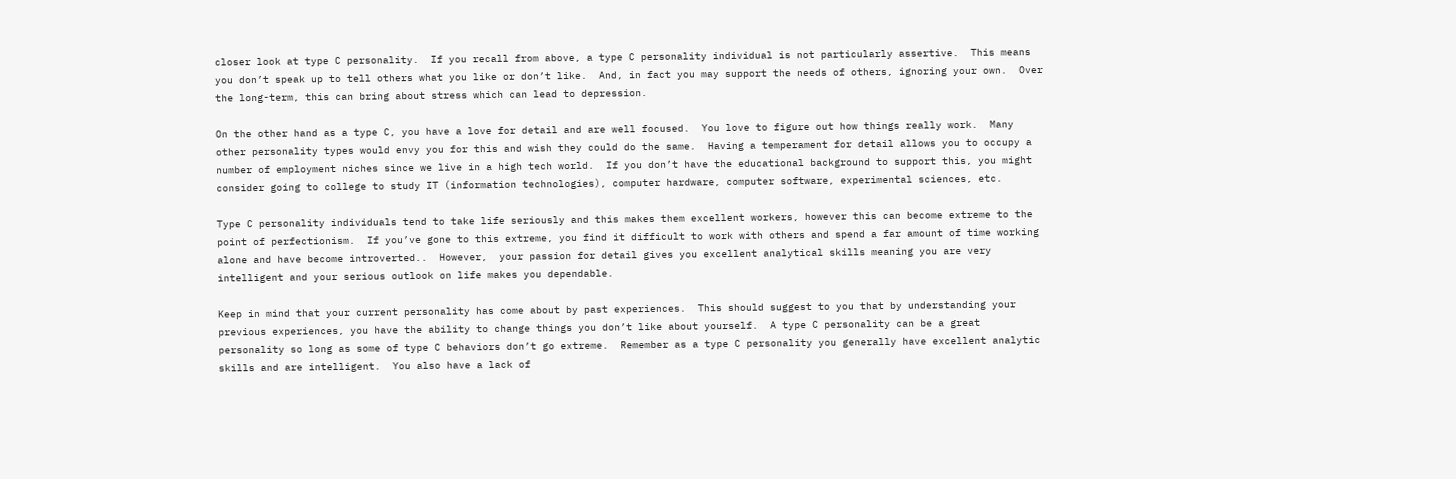closer look at type C personality.  If you recall from above, a type C personality individual is not particularly assertive.  This means you don’t speak up to tell others what you like or don’t like.  And, in fact you may support the needs of others, ignoring your own.  Over the long-term, this can bring about stress which can lead to depression.

On the other hand as a type C, you have a love for detail and are well focused.  You love to figure out how things really work.  Many other personality types would envy you for this and wish they could do the same.  Having a temperament for detail allows you to occupy a number of employment niches since we live in a high tech world.  If you don’t have the educational background to support this, you might consider going to college to study IT (information technologies), computer hardware, computer software, experimental sciences, etc.

Type C personality individuals tend to take life seriously and this makes them excellent workers, however this can become extreme to the point of perfectionism.  If you’ve gone to this extreme, you find it difficult to work with others and spend a far amount of time working alone and have become introverted..  However,  your passion for detail gives you excellent analytical skills meaning you are very intelligent and your serious outlook on life makes you dependable.

Keep in mind that your current personality has come about by past experiences.  This should suggest to you that by understanding your previous experiences, you have the ability to change things you don’t like about yourself.  A type C personality can be a great personality so long as some of type C behaviors don’t go extreme.  Remember as a type C personality you generally have excellent analytic skills and are intelligent.  You also have a lack of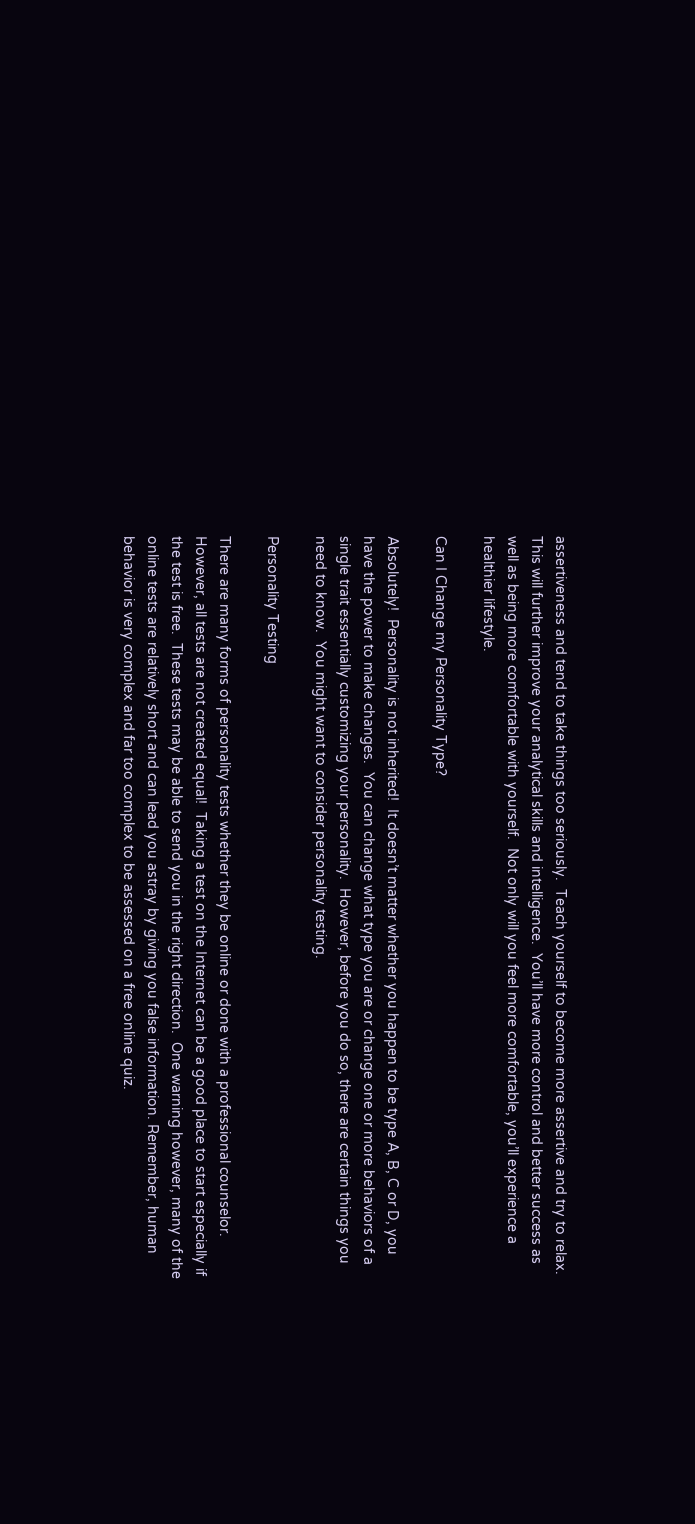assertiveness and tend to take things too seriously.  Teach yourself to become more assertive and try to relax.  This will further improve your analytical skills and intelligence.  You’ll have more control and better success as well as being more comfortable with yourself.  Not only will you feel more comfortable, you’ll experience a healthier lifestyle.

Can I Change my Personality Type?

Absolutely!  Personality is not inherited!  It doesn’t matter whether you happen to be type A, B, C or D, you have the power to make changes.  You can change what type you are or change one or more behaviors of a single trait essentially customizing your personality.  However, before you do so, there are certain things you need to know.  You might want to consider personality testing.

Personality Testing

There are many forms of personality tests whether they be online or done with a professional counselor.  However, all tests are not created equal!  Taking a test on the Internet can be a good place to start especially if the test is free.  These tests may be able to send you in the right direction.  One warning however, many of the online tests are relatively short and can lead you astray by giving you false information. Remember, human behavior is very complex and far too complex to be assessed on a free online quiz.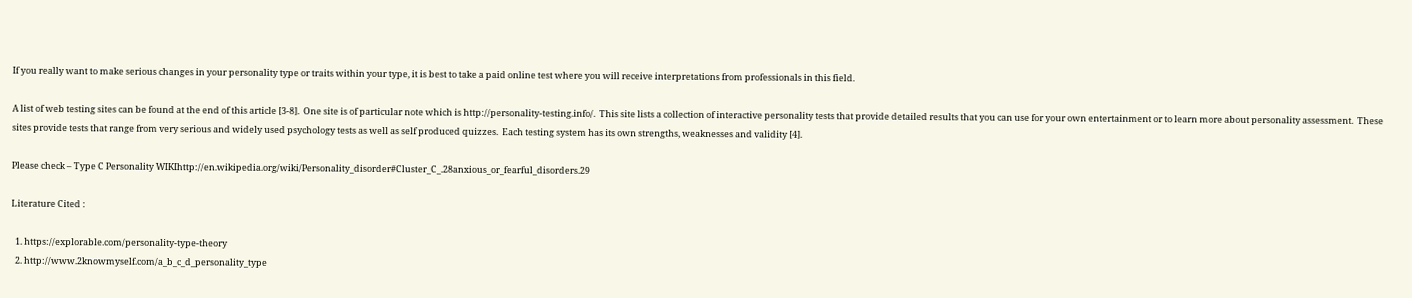If you really want to make serious changes in your personality type or traits within your type, it is best to take a paid online test where you will receive interpretations from professionals in this field.

A list of web testing sites can be found at the end of this article [3-8].  One site is of particular note which is http://personality-testing.info/.  This site lists a collection of interactive personality tests that provide detailed results that you can use for your own entertainment or to learn more about personality assessment.  These sites provide tests that range from very serious and widely used psychology tests as well as self produced quizzes.  Each testing system has its own strengths, weaknesses and validity [4].

Please check – Type C Personality WIKIhttp://en.wikipedia.org/wiki/Personality_disorder#Cluster_C_.28anxious_or_fearful_disorders.29

Literature Cited :

  1. https://explorable.com/personality-type-theory
  2. http://www.2knowmyself.com/a_b_c_d_personality_type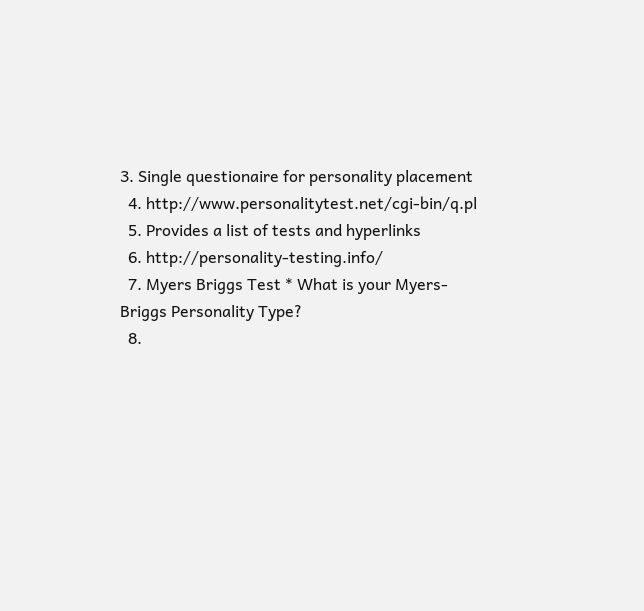3. Single questionaire for personality placement
  4. http://www.personalitytest.net/cgi-bin/q.pl
  5. Provides a list of tests and hyperlinks
  6. http://personality-testing.info/
  7. Myers Briggs Test * What is your Myers-Briggs Personality Type?
  8.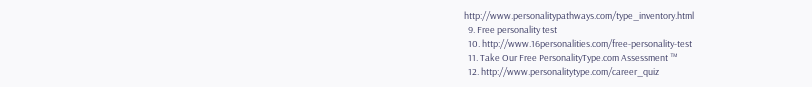http://www.personalitypathways.com/type_inventory.html
  9. Free personality test
  10. http://www.16personalities.com/free-personality-test
  11. Take Our Free PersonalityType.com Assessment ™
  12. http://www.personalitytype.com/career_quiz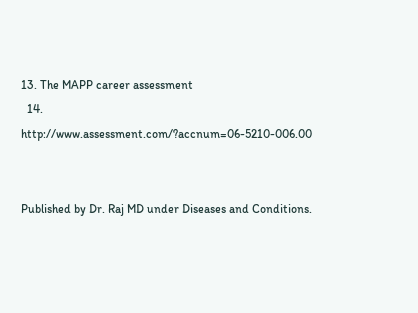13. The MAPP career assessment
  14. http://www.assessment.com/?accnum=06-5210-006.00


Published by Dr. Raj MD under Diseases and Conditions.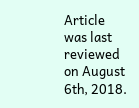Article was last reviewed on August 6th, 2018.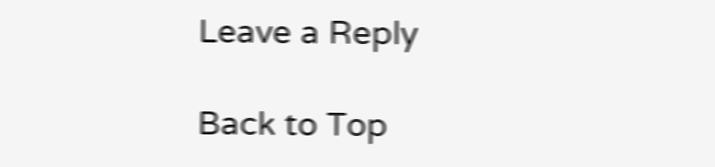Leave a Reply

Back to Top